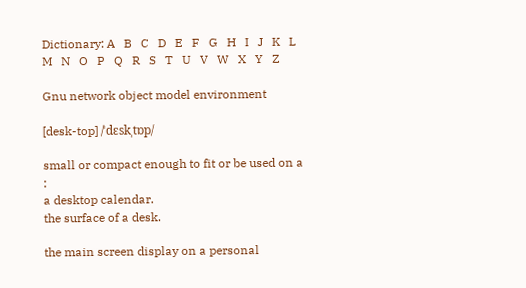Dictionary: A   B   C   D   E   F   G   H   I   J   K   L   M   N   O   P   Q   R   S   T   U   V   W   X   Y   Z

Gnu network object model environment

[desk-top] /ˈdɛskˌtɒp/

small or compact enough to fit or be used on a :
a desktop calendar.
the surface of a desk.

the main screen display on a personal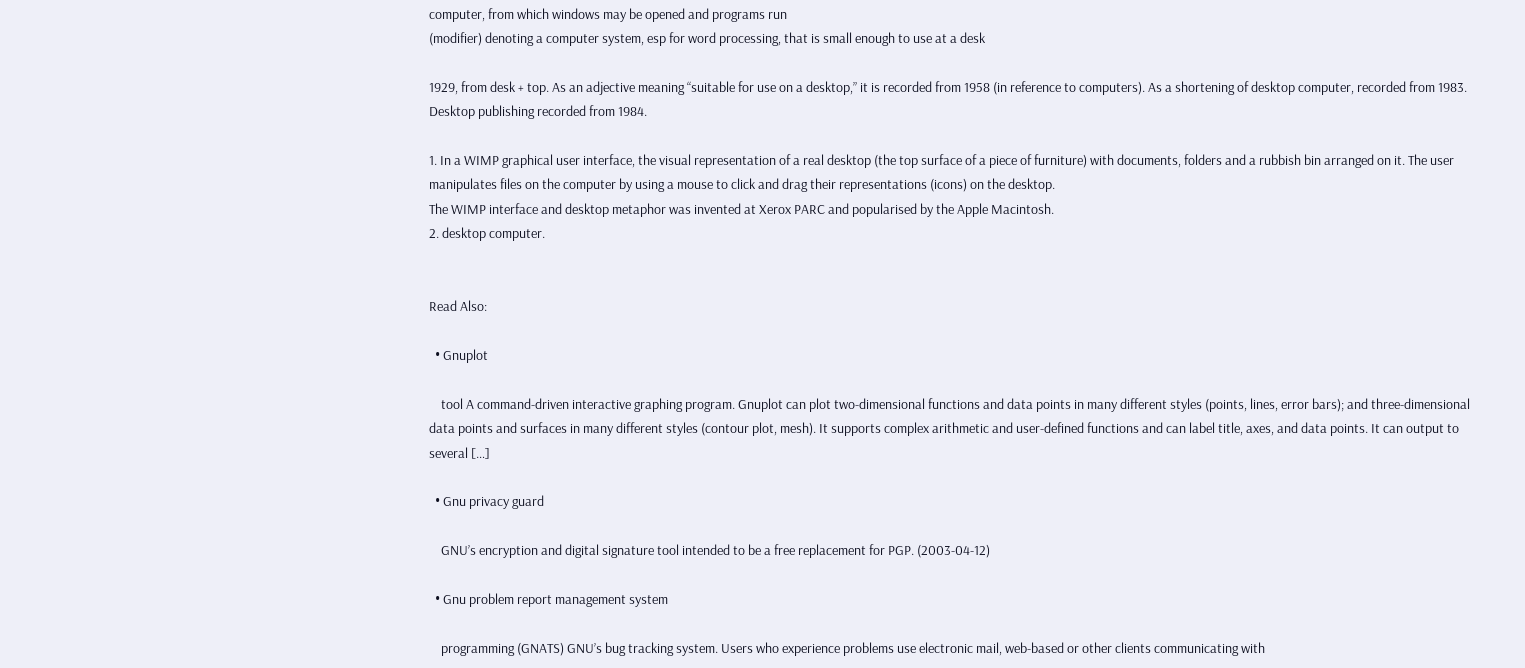computer, from which windows may be opened and programs run
(modifier) denoting a computer system, esp for word processing, that is small enough to use at a desk

1929, from desk + top. As an adjective meaning “suitable for use on a desktop,” it is recorded from 1958 (in reference to computers). As a shortening of desktop computer, recorded from 1983. Desktop publishing recorded from 1984.

1. In a WIMP graphical user interface, the visual representation of a real desktop (the top surface of a piece of furniture) with documents, folders and a rubbish bin arranged on it. The user manipulates files on the computer by using a mouse to click and drag their representations (icons) on the desktop.
The WIMP interface and desktop metaphor was invented at Xerox PARC and popularised by the Apple Macintosh.
2. desktop computer.


Read Also:

  • Gnuplot

    tool A command-driven interactive graphing program. Gnuplot can plot two-dimensional functions and data points in many different styles (points, lines, error bars); and three-dimensional data points and surfaces in many different styles (contour plot, mesh). It supports complex arithmetic and user-defined functions and can label title, axes, and data points. It can output to several […]

  • Gnu privacy guard

    GNU’s encryption and digital signature tool intended to be a free replacement for PGP. (2003-04-12)

  • Gnu problem report management system

    programming (GNATS) GNU’s bug tracking system. Users who experience problems use electronic mail, web-based or other clients communicating with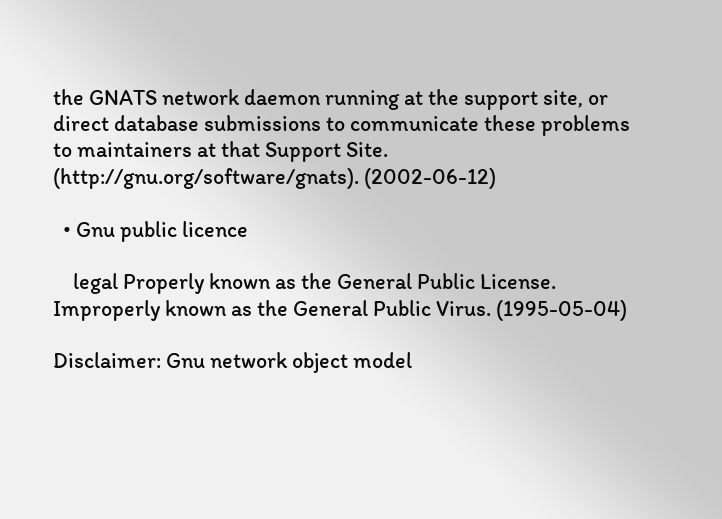the GNATS network daemon running at the support site, or direct database submissions to communicate these problems to maintainers at that Support Site. (http://gnu.org/software/gnats). (2002-06-12)

  • Gnu public licence

    legal Properly known as the General Public License. Improperly known as the General Public Virus. (1995-05-04)

Disclaimer: Gnu network object model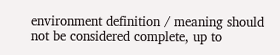environment definition / meaning should not be considered complete, up to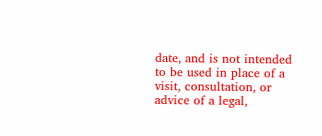date, and is not intended to be used in place of a visit, consultation, or advice of a legal,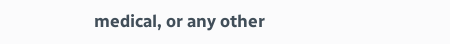medical, or any other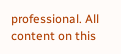professional. All content on this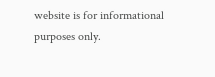website is for informational purposes only.